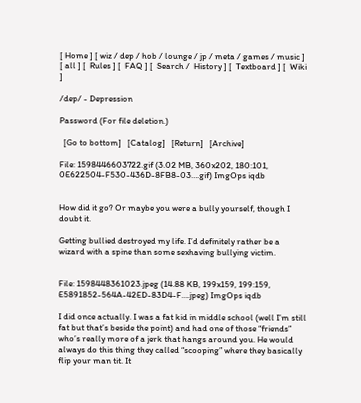[ Home ] [ wiz / dep / hob / lounge / jp / meta / games / music ] [ all ] [  Rules ] [  FAQ ] [  Search /  History ] [  Textboard ] [  Wiki ]

/dep/ - Depression

Password (For file deletion.)

  [Go to bottom]   [Catalog]   [Return]   [Archive]

File: 1598446603722.gif (3.02 MB, 360x202, 180:101, 0E622504-F530-436D-8FB8-03….gif) ImgOps iqdb


How did it go? Or maybe you were a bully yourself, though I doubt it.

Getting bullied destroyed my life. I’d definitely rather be a wizard with a spine than some sexhaving bullying victim.


File: 1598448361023.jpeg (14.88 KB, 199x159, 199:159, E5891852-564A-42ED-83D4-F….jpeg) ImgOps iqdb

I did once actually. I was a fat kid in middle school (well I’m still fat but that’s beside the point) and had one of those “friends” who’s really more of a jerk that hangs around you. He would always do this thing they called “scooping” where they basically flip your man tit. It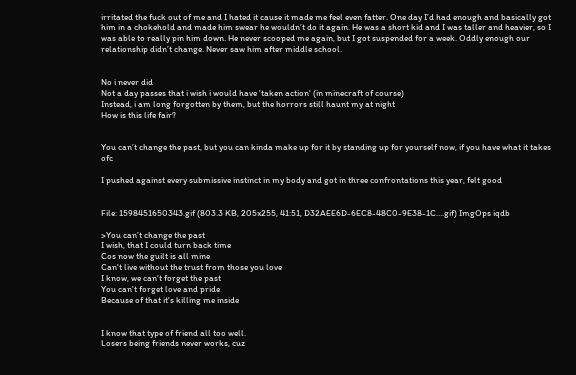irritated the fuck out of me and I hated it cause it made me feel even fatter. One day I’d had enough and basically got him in a chokehold and made him swear he wouldn’t do it again. He was a short kid and I was taller and heavier, so I was able to really pin him down. He never scooped me again, but I got suspended for a week. Oddly enough our relationship didn’t change. Never saw him after middle school.


No i never did
Not a day passes that i wish i would have 'taken action' (in minecraft of course)
Instead, i am long forgotten by them, but the horrors still haunt my at night
How is this life fair?


You can’t change the past, but you can kinda make up for it by standing up for yourself now, if you have what it takes ofc

I pushed against every submissive instinct in my body and got in three confrontations this year, felt good


File: 1598451650343.gif (803.3 KB, 205x255, 41:51, D32AEE6D-6EC8-48C0-9E38-1C….gif) ImgOps iqdb

>You can’t change the past
I wish, that I could turn back time
Cos now the guilt is all mine
Can't live without the trust from those you love
I know, we can't forget the past
You can't forget love and pride
Because of that it's killing me inside


I know that type of friend all too well.
Losers being friends never works, cuz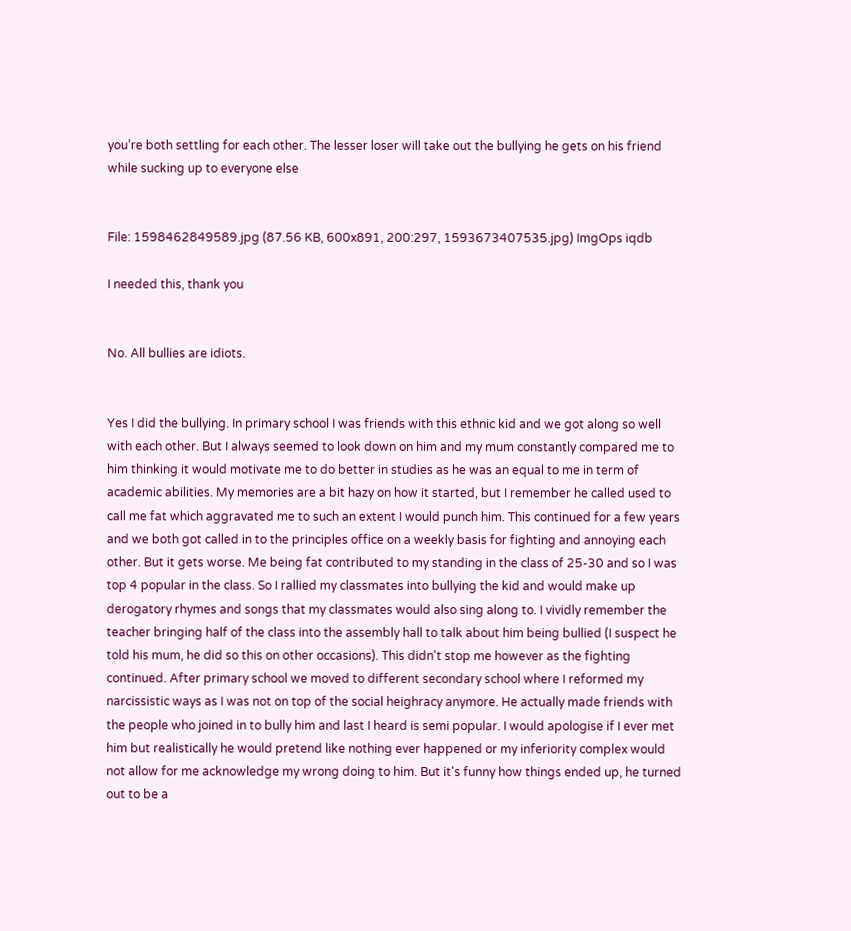you’re both settling for each other. The lesser loser will take out the bullying he gets on his friend while sucking up to everyone else


File: 1598462849589.jpg (87.56 KB, 600x891, 200:297, 1593673407535.jpg) ImgOps iqdb

I needed this, thank you


No. All bullies are idiots.


Yes I did the bullying. In primary school I was friends with this ethnic kid and we got along so well with each other. But I always seemed to look down on him and my mum constantly compared me to him thinking it would motivate me to do better in studies as he was an equal to me in term of academic abilities. My memories are a bit hazy on how it started, but I remember he called used to call me fat which aggravated me to such an extent I would punch him. This continued for a few years and we both got called in to the principles office on a weekly basis for fighting and annoying each other. But it gets worse. Me being fat contributed to my standing in the class of 25-30 and so I was top 4 popular in the class. So I rallied my classmates into bullying the kid and would make up derogatory rhymes and songs that my classmates would also sing along to. I vividly remember the teacher bringing half of the class into the assembly hall to talk about him being bullied (I suspect he told his mum, he did so this on other occasions). This didn't stop me however as the fighting continued. After primary school we moved to different secondary school where I reformed my narcissistic ways as I was not on top of the social heighracy anymore. He actually made friends with the people who joined in to bully him and last I heard is semi popular. I would apologise if I ever met him but realistically he would pretend like nothing ever happened or my inferiority complex would not allow for me acknowledge my wrong doing to him. But it's funny how things ended up, he turned out to be a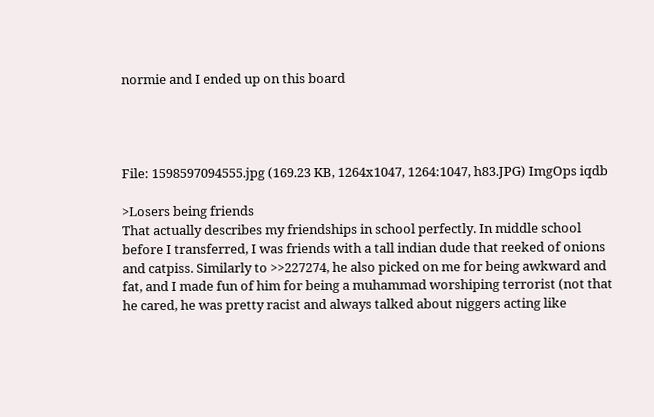normie and I ended up on this board




File: 1598597094555.jpg (169.23 KB, 1264x1047, 1264:1047, h83.JPG) ImgOps iqdb

>Losers being friends
That actually describes my friendships in school perfectly. In middle school before I transferred, I was friends with a tall indian dude that reeked of onions and catpiss. Similarly to >>227274, he also picked on me for being awkward and fat, and I made fun of him for being a muhammad worshiping terrorist (not that he cared, he was pretty racist and always talked about niggers acting like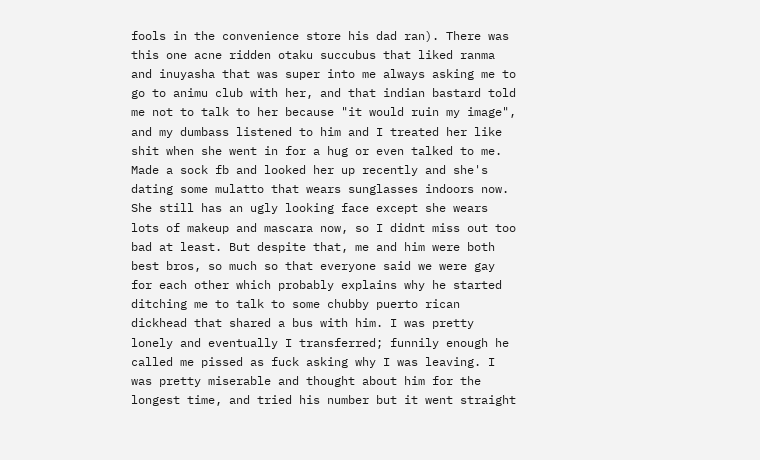fools in the convenience store his dad ran). There was this one acne ridden otaku succubus that liked ranma and inuyasha that was super into me always asking me to go to animu club with her, and that indian bastard told me not to talk to her because "it would ruin my image", and my dumbass listened to him and I treated her like shit when she went in for a hug or even talked to me. Made a sock fb and looked her up recently and she's dating some mulatto that wears sunglasses indoors now. She still has an ugly looking face except she wears lots of makeup and mascara now, so I didnt miss out too bad at least. But despite that, me and him were both best bros, so much so that everyone said we were gay for each other which probably explains why he started ditching me to talk to some chubby puerto rican dickhead that shared a bus with him. I was pretty lonely and eventually I transferred; funnily enough he called me pissed as fuck asking why I was leaving. I was pretty miserable and thought about him for the longest time, and tried his number but it went straight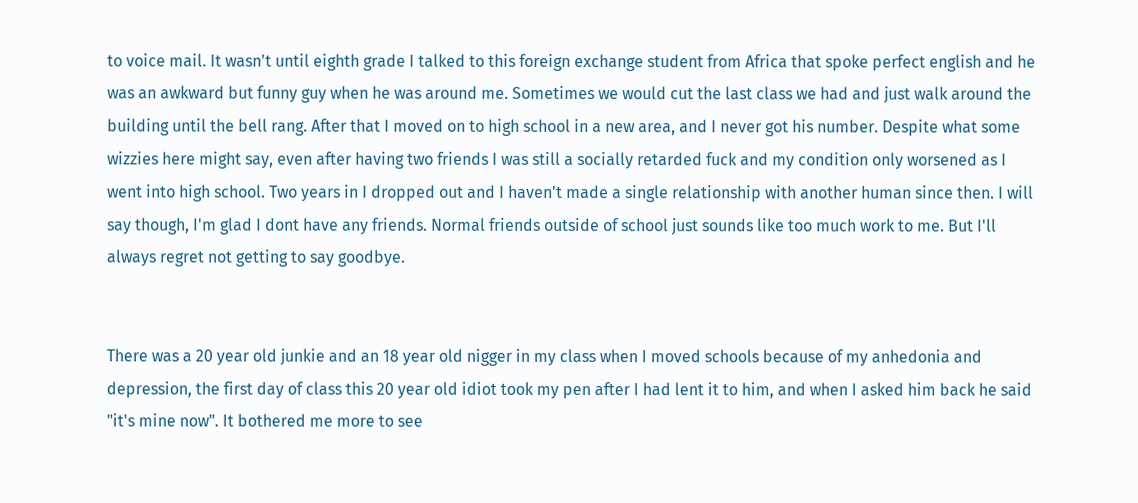to voice mail. It wasn't until eighth grade I talked to this foreign exchange student from Africa that spoke perfect english and he was an awkward but funny guy when he was around me. Sometimes we would cut the last class we had and just walk around the building until the bell rang. After that I moved on to high school in a new area, and I never got his number. Despite what some wizzies here might say, even after having two friends I was still a socially retarded fuck and my condition only worsened as I went into high school. Two years in I dropped out and I haven't made a single relationship with another human since then. I will say though, I'm glad I dont have any friends. Normal friends outside of school just sounds like too much work to me. But I'll always regret not getting to say goodbye.


There was a 20 year old junkie and an 18 year old nigger in my class when I moved schools because of my anhedonia and depression, the first day of class this 20 year old idiot took my pen after I had lent it to him, and when I asked him back he said "it's mine now". It bothered me more to see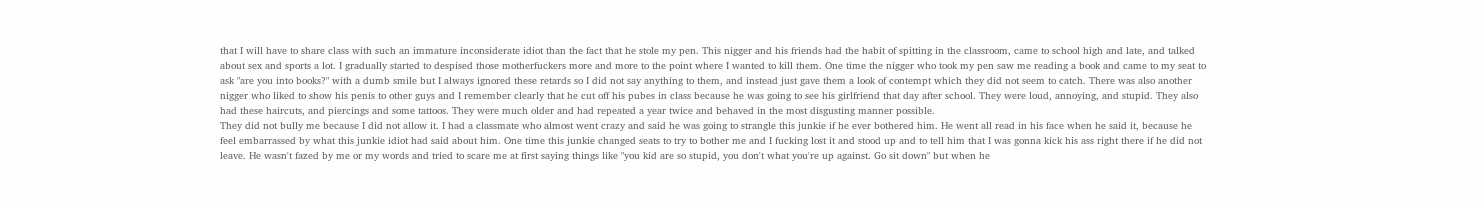that I will have to share class with such an immature inconsiderate idiot than the fact that he stole my pen. This nigger and his friends had the habit of spitting in the classroom, came to school high and late, and talked about sex and sports a lot. I gradually started to despised those motherfuckers more and more to the point where I wanted to kill them. One time the nigger who took my pen saw me reading a book and came to my seat to ask "are you into books?" with a dumb smile but I always ignored these retards so I did not say anything to them, and instead just gave them a look of contempt which they did not seem to catch. There was also another nigger who liked to show his penis to other guys and I remember clearly that he cut off his pubes in class because he was going to see his girlfriend that day after school. They were loud, annoying, and stupid. They also had these haircuts, and piercings and some tattoos. They were much older and had repeated a year twice and behaved in the most disgusting manner possible.
They did not bully me because I did not allow it. I had a classmate who almost went crazy and said he was going to strangle this junkie if he ever bothered him. He went all read in his face when he said it, because he feel embarrassed by what this junkie idiot had said about him. One time this junkie changed seats to try to bother me and I fucking lost it and stood up and to tell him that I was gonna kick his ass right there if he did not leave. He wasn't fazed by me or my words and tried to scare me at first saying things like "you kid are so stupid, you don't what you're up against. Go sit down" but when he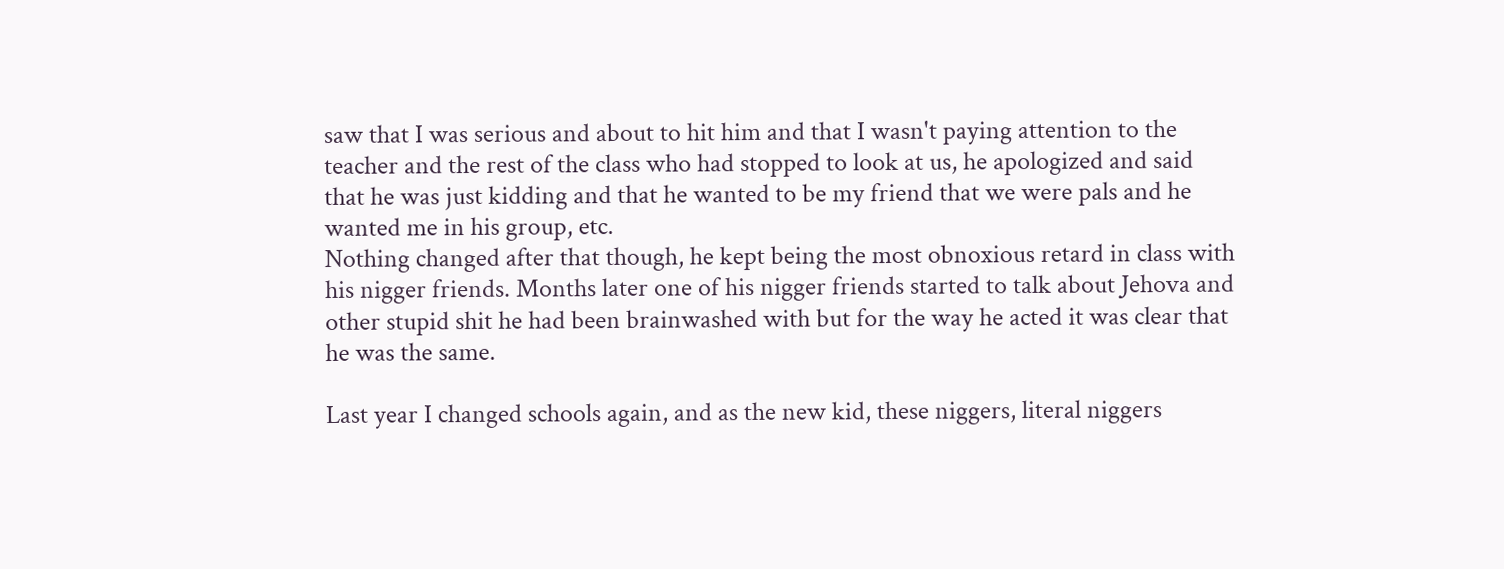saw that I was serious and about to hit him and that I wasn't paying attention to the teacher and the rest of the class who had stopped to look at us, he apologized and said that he was just kidding and that he wanted to be my friend that we were pals and he wanted me in his group, etc.
Nothing changed after that though, he kept being the most obnoxious retard in class with his nigger friends. Months later one of his nigger friends started to talk about Jehova and other stupid shit he had been brainwashed with but for the way he acted it was clear that he was the same.

Last year I changed schools again, and as the new kid, these niggers, literal niggers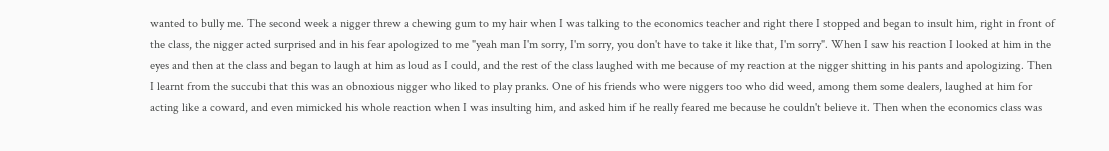wanted to bully me. The second week a nigger threw a chewing gum to my hair when I was talking to the economics teacher and right there I stopped and began to insult him, right in front of the class, the nigger acted surprised and in his fear apologized to me "yeah man I'm sorry, I'm sorry, you don't have to take it like that, I'm sorry". When I saw his reaction I looked at him in the eyes and then at the class and began to laugh at him as loud as I could, and the rest of the class laughed with me because of my reaction at the nigger shitting in his pants and apologizing. Then I learnt from the succubi that this was an obnoxious nigger who liked to play pranks. One of his friends who were niggers too who did weed, among them some dealers, laughed at him for acting like a coward, and even mimicked his whole reaction when I was insulting him, and asked him if he really feared me because he couldn't believe it. Then when the economics class was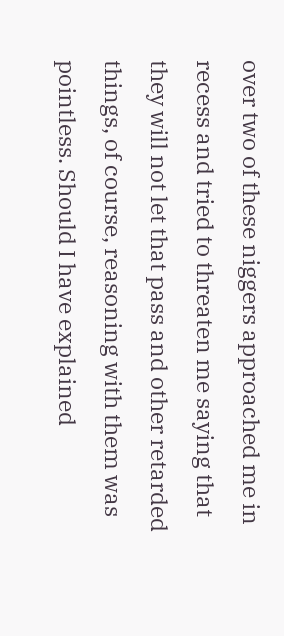over two of these niggers approached me in recess and tried to threaten me saying that they will not let that pass and other retarded things, of course, reasoning with them was pointless. Should I have explained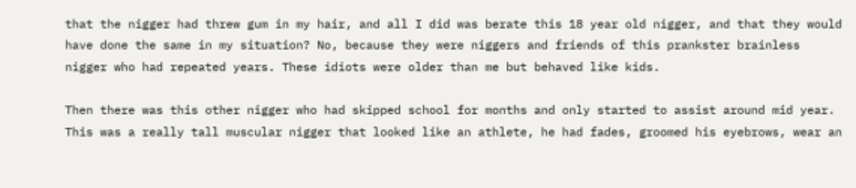that the nigger had threw gum in my hair, and all I did was berate this 18 year old nigger, and that they would have done the same in my situation? No, because they were niggers and friends of this prankster brainless nigger who had repeated years. These idiots were older than me but behaved like kids.

Then there was this other nigger who had skipped school for months and only started to assist around mid year. This was a really tall muscular nigger that looked like an athlete, he had fades, groomed his eyebrows, wear an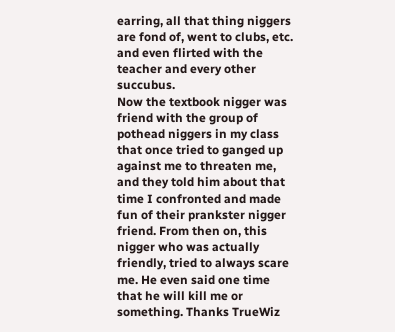earring, all that thing niggers are fond of, went to clubs, etc. and even flirted with the teacher and every other succubus.
Now the textbook nigger was friend with the group of pothead niggers in my class that once tried to ganged up against me to threaten me, and they told him about that time I confronted and made fun of their prankster nigger friend. From then on, this nigger who was actually friendly, tried to always scare me. He even said one time that he will kill me or something. Thanks TrueWiz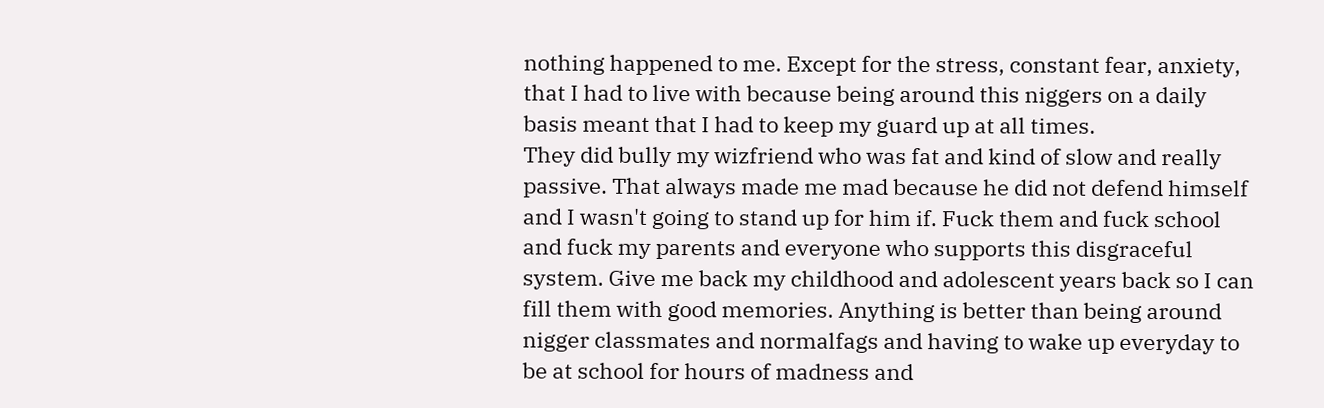nothing happened to me. Except for the stress, constant fear, anxiety, that I had to live with because being around this niggers on a daily basis meant that I had to keep my guard up at all times.
They did bully my wizfriend who was fat and kind of slow and really passive. That always made me mad because he did not defend himself and I wasn't going to stand up for him if. Fuck them and fuck school and fuck my parents and everyone who supports this disgraceful system. Give me back my childhood and adolescent years back so I can fill them with good memories. Anything is better than being around nigger classmates and normalfags and having to wake up everyday to be at school for hours of madness and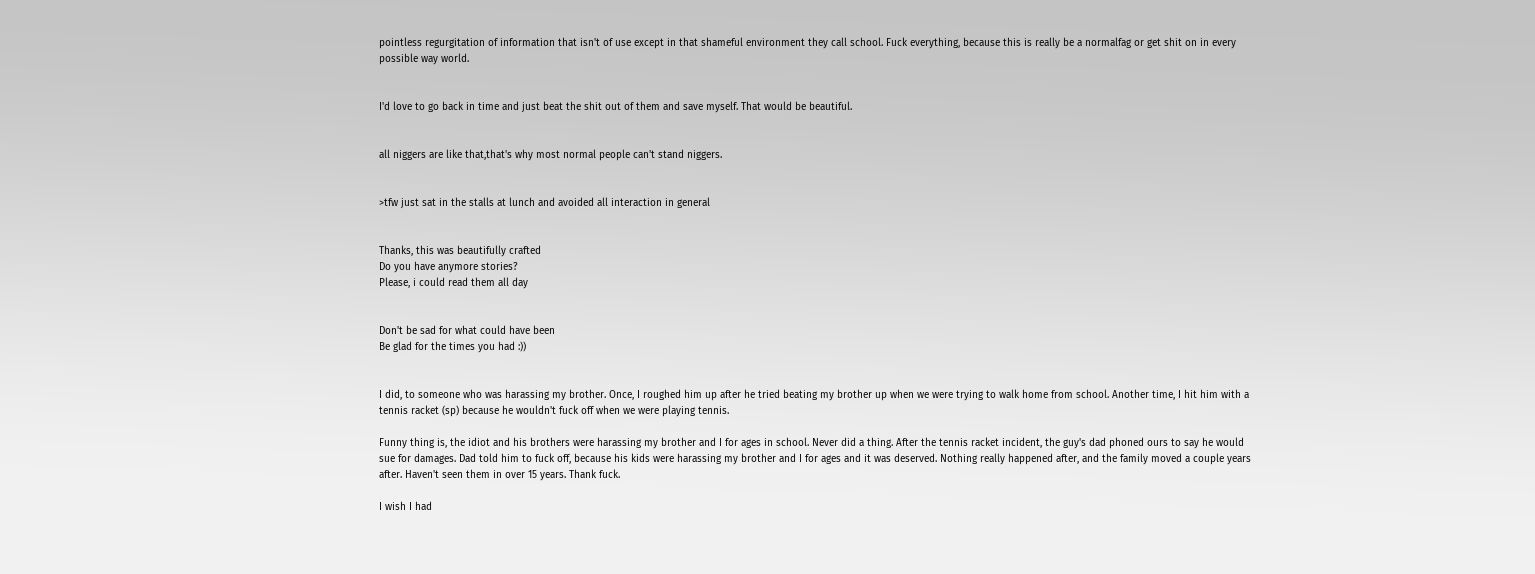pointless regurgitation of information that isn't of use except in that shameful environment they call school. Fuck everything, because this is really be a normalfag or get shit on in every possible way world.


I'd love to go back in time and just beat the shit out of them and save myself. That would be beautiful.


all niggers are like that,that's why most normal people can't stand niggers.


>tfw just sat in the stalls at lunch and avoided all interaction in general


Thanks, this was beautifully crafted
Do you have anymore stories?
Please, i could read them all day


Don't be sad for what could have been
Be glad for the times you had :))


I did, to someone who was harassing my brother. Once, I roughed him up after he tried beating my brother up when we were trying to walk home from school. Another time, I hit him with a tennis racket (sp) because he wouldn't fuck off when we were playing tennis.

Funny thing is, the idiot and his brothers were harassing my brother and I for ages in school. Never did a thing. After the tennis racket incident, the guy's dad phoned ours to say he would sue for damages. Dad told him to fuck off, because his kids were harassing my brother and I for ages and it was deserved. Nothing really happened after, and the family moved a couple years after. Haven't seen them in over 15 years. Thank fuck.

I wish I had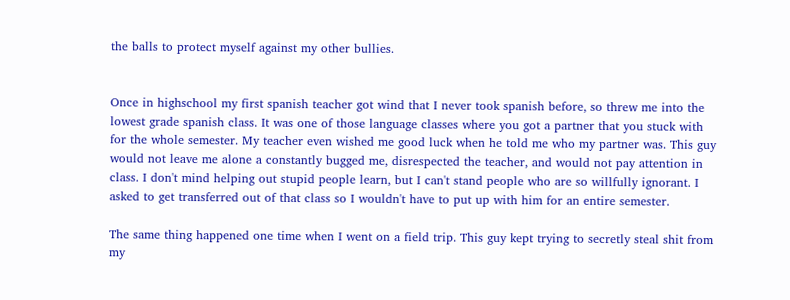the balls to protect myself against my other bullies.


Once in highschool my first spanish teacher got wind that I never took spanish before, so threw me into the lowest grade spanish class. It was one of those language classes where you got a partner that you stuck with for the whole semester. My teacher even wished me good luck when he told me who my partner was. This guy would not leave me alone a constantly bugged me, disrespected the teacher, and would not pay attention in class. I don't mind helping out stupid people learn, but I can't stand people who are so willfully ignorant. I asked to get transferred out of that class so I wouldn't have to put up with him for an entire semester.

The same thing happened one time when I went on a field trip. This guy kept trying to secretly steal shit from my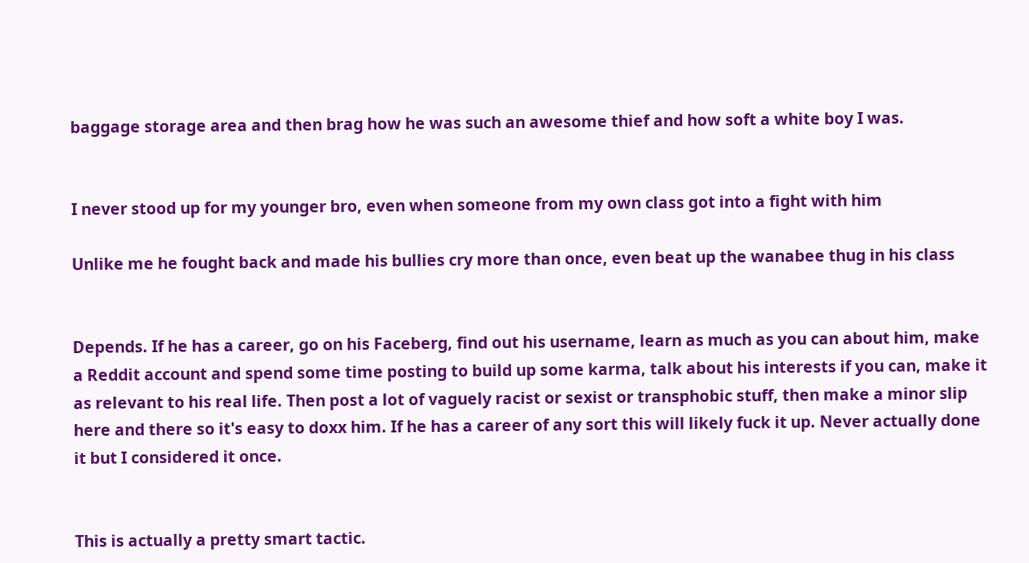baggage storage area and then brag how he was such an awesome thief and how soft a white boy I was.


I never stood up for my younger bro, even when someone from my own class got into a fight with him

Unlike me he fought back and made his bullies cry more than once, even beat up the wanabee thug in his class


Depends. If he has a career, go on his Faceberg, find out his username, learn as much as you can about him, make a Reddit account and spend some time posting to build up some karma, talk about his interests if you can, make it as relevant to his real life. Then post a lot of vaguely racist or sexist or transphobic stuff, then make a minor slip here and there so it's easy to doxx him. If he has a career of any sort this will likely fuck it up. Never actually done it but I considered it once.


This is actually a pretty smart tactic.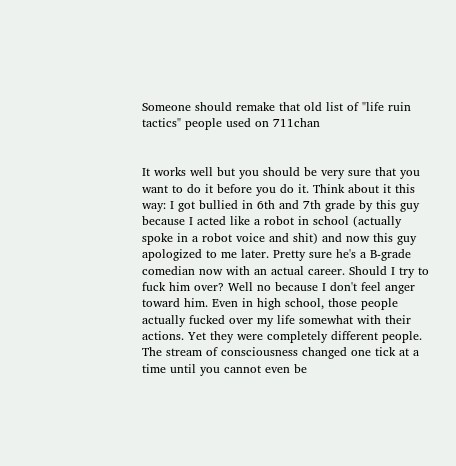Someone should remake that old list of "life ruin tactics" people used on 711chan


It works well but you should be very sure that you want to do it before you do it. Think about it this way: I got bullied in 6th and 7th grade by this guy because I acted like a robot in school (actually spoke in a robot voice and shit) and now this guy apologized to me later. Pretty sure he's a B-grade comedian now with an actual career. Should I try to fuck him over? Well no because I don't feel anger toward him. Even in high school, those people actually fucked over my life somewhat with their actions. Yet they were completely different people. The stream of consciousness changed one tick at a time until you cannot even be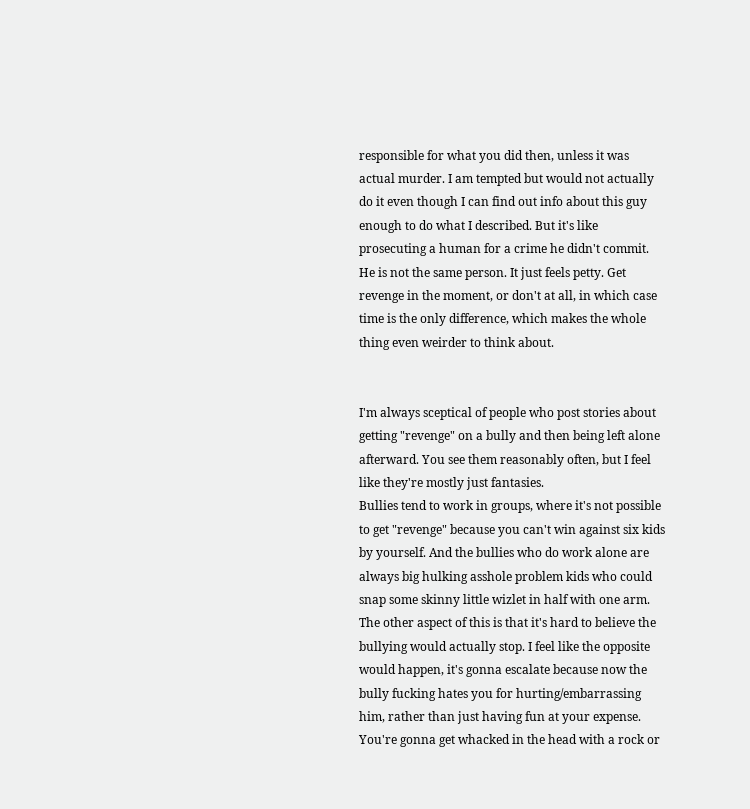responsible for what you did then, unless it was actual murder. I am tempted but would not actually do it even though I can find out info about this guy enough to do what I described. But it's like prosecuting a human for a crime he didn't commit. He is not the same person. It just feels petty. Get revenge in the moment, or don't at all, in which case time is the only difference, which makes the whole thing even weirder to think about.


I'm always sceptical of people who post stories about getting "revenge" on a bully and then being left alone afterward. You see them reasonably often, but I feel like they're mostly just fantasies.
Bullies tend to work in groups, where it's not possible to get "revenge" because you can't win against six kids by yourself. And the bullies who do work alone are always big hulking asshole problem kids who could snap some skinny little wizlet in half with one arm.
The other aspect of this is that it's hard to believe the bullying would actually stop. I feel like the opposite would happen, it's gonna escalate because now the bully fucking hates you for hurting/embarrassing him, rather than just having fun at your expense. You're gonna get whacked in the head with a rock or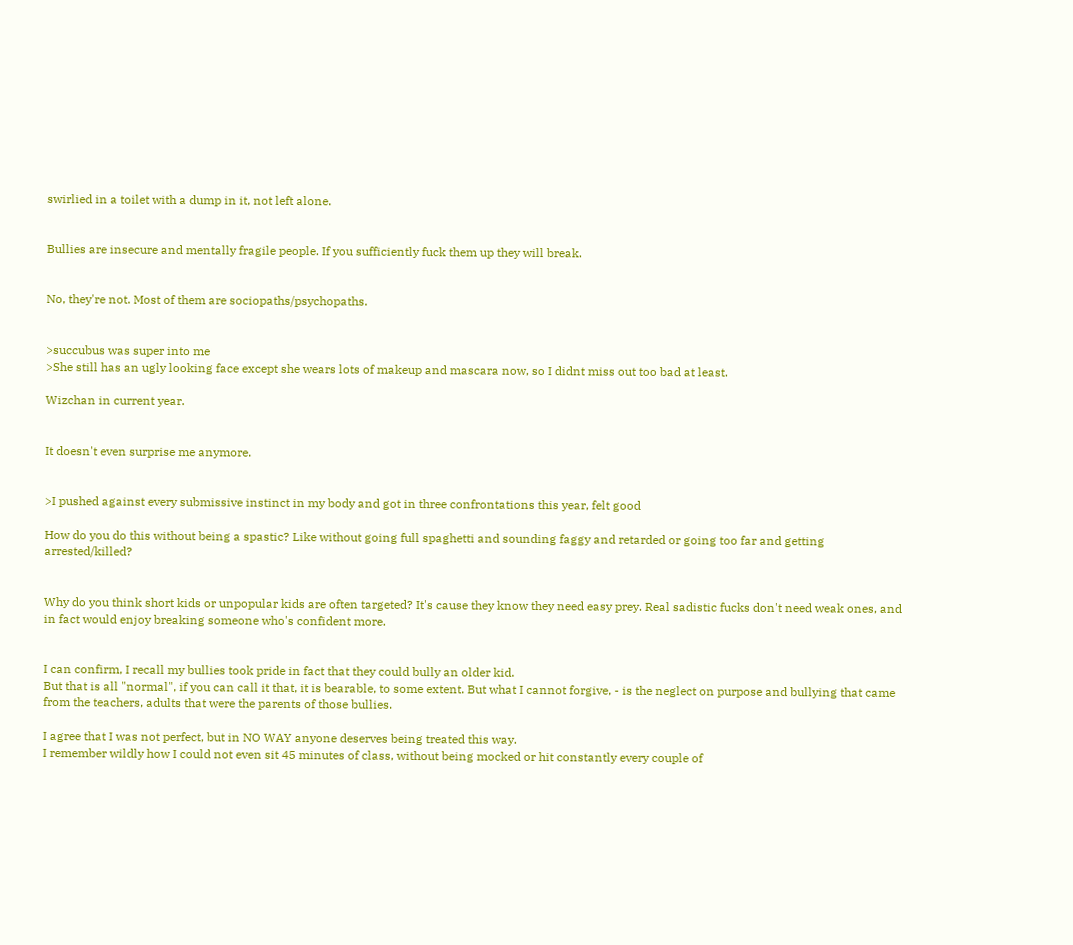swirlied in a toilet with a dump in it, not left alone.


Bullies are insecure and mentally fragile people. If you sufficiently fuck them up they will break.


No, they're not. Most of them are sociopaths/psychopaths.


>succubus was super into me
>She still has an ugly looking face except she wears lots of makeup and mascara now, so I didnt miss out too bad at least.

Wizchan in current year.


It doesn't even surprise me anymore.


>I pushed against every submissive instinct in my body and got in three confrontations this year, felt good

How do you do this without being a spastic? Like without going full spaghetti and sounding faggy and retarded or going too far and getting arrested/killed?


Why do you think short kids or unpopular kids are often targeted? It's cause they know they need easy prey. Real sadistic fucks don't need weak ones, and in fact would enjoy breaking someone who's confident more.


I can confirm, I recall my bullies took pride in fact that they could bully an older kid.
But that is all "normal", if you can call it that, it is bearable, to some extent. But what I cannot forgive, - is the neglect on purpose and bullying that came from the teachers, adults that were the parents of those bullies.

I agree that I was not perfect, but in NO WAY anyone deserves being treated this way.
I remember wildly how I could not even sit 45 minutes of class, without being mocked or hit constantly every couple of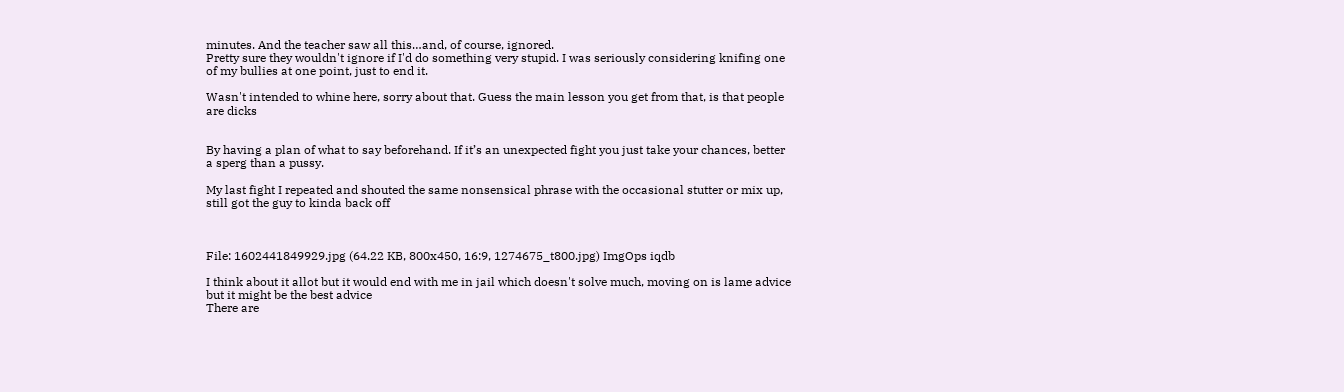minutes. And the teacher saw all this…and, of course, ignored.
Pretty sure they wouldn't ignore if I'd do something very stupid. I was seriously considering knifing one of my bullies at one point, just to end it.

Wasn't intended to whine here, sorry about that. Guess the main lesson you get from that, is that people are dicks


By having a plan of what to say beforehand. If it’s an unexpected fight you just take your chances, better a sperg than a pussy.

My last fight I repeated and shouted the same nonsensical phrase with the occasional stutter or mix up, still got the guy to kinda back off



File: 1602441849929.jpg (64.22 KB, 800x450, 16:9, 1274675_t800.jpg) ImgOps iqdb

I think about it allot but it would end with me in jail which doesn't solve much, moving on is lame advice but it might be the best advice
There are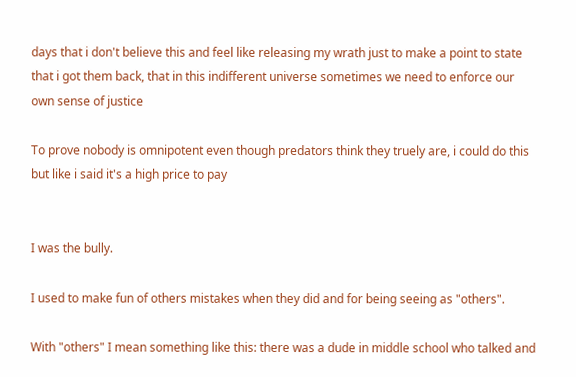days that i don't believe this and feel like releasing my wrath just to make a point to state that i got them back, that in this indifferent universe sometimes we need to enforce our own sense of justice

To prove nobody is omnipotent even though predators think they truely are, i could do this but like i said it's a high price to pay


I was the bully.

I used to make fun of others mistakes when they did and for being seeing as "others".

With "others" I mean something like this: there was a dude in middle school who talked and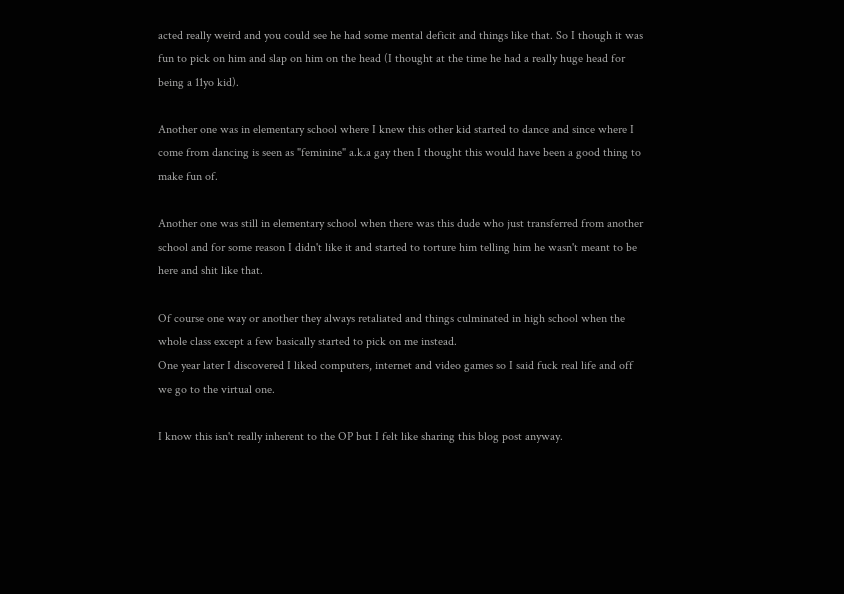acted really weird and you could see he had some mental deficit and things like that. So I though it was fun to pick on him and slap on him on the head (I thought at the time he had a really huge head for being a 11yo kid).

Another one was in elementary school where I knew this other kid started to dance and since where I come from dancing is seen as "feminine" a.k.a gay then I thought this would have been a good thing to make fun of.

Another one was still in elementary school when there was this dude who just transferred from another school and for some reason I didn't like it and started to torture him telling him he wasn't meant to be here and shit like that.

Of course one way or another they always retaliated and things culminated in high school when the whole class except a few basically started to pick on me instead.
One year later I discovered I liked computers, internet and video games so I said fuck real life and off we go to the virtual one.

I know this isn't really inherent to the OP but I felt like sharing this blog post anyway.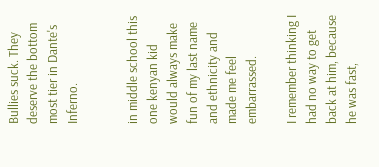Bullies suck. They deserve the bottom most tier in Dante's Inferno.


in middle school this one kenyan kid would always make fun of my last name and ethnicity and made me feel embarrassed.

I remember thinking I had no way to get back at him, because he was fast,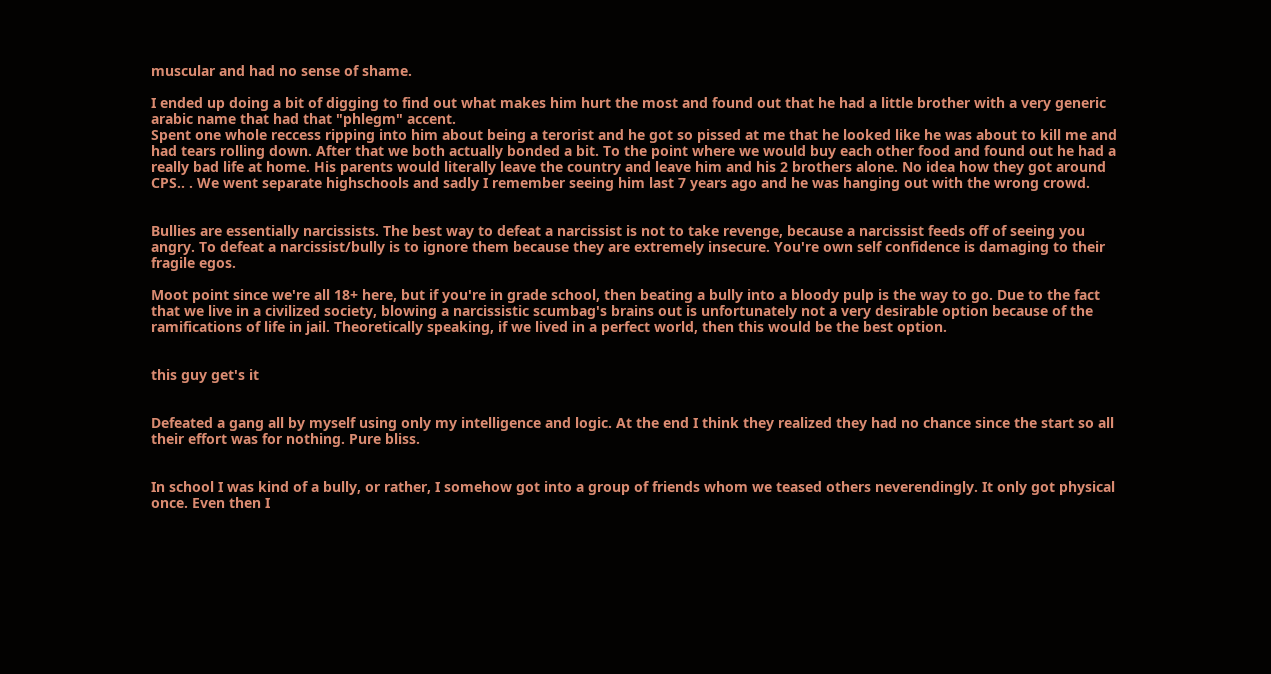muscular and had no sense of shame.

I ended up doing a bit of digging to find out what makes him hurt the most and found out that he had a little brother with a very generic arabic name that had that "phlegm" accent.
Spent one whole reccess ripping into him about being a terorist and he got so pissed at me that he looked like he was about to kill me and had tears rolling down. After that we both actually bonded a bit. To the point where we would buy each other food and found out he had a really bad life at home. His parents would literally leave the country and leave him and his 2 brothers alone. No idea how they got around CPS.. . We went separate highschools and sadly I remember seeing him last 7 years ago and he was hanging out with the wrong crowd.


Bullies are essentially narcissists. The best way to defeat a narcissist is not to take revenge, because a narcissist feeds off of seeing you angry. To defeat a narcissist/bully is to ignore them because they are extremely insecure. You're own self confidence is damaging to their fragile egos.

Moot point since we're all 18+ here, but if you're in grade school, then beating a bully into a bloody pulp is the way to go. Due to the fact that we live in a civilized society, blowing a narcissistic scumbag's brains out is unfortunately not a very desirable option because of the ramifications of life in jail. Theoretically speaking, if we lived in a perfect world, then this would be the best option.


this guy get's it


Defeated a gang all by myself using only my intelligence and logic. At the end I think they realized they had no chance since the start so all their effort was for nothing. Pure bliss.


In school I was kind of a bully, or rather, I somehow got into a group of friends whom we teased others neverendingly. It only got physical once. Even then I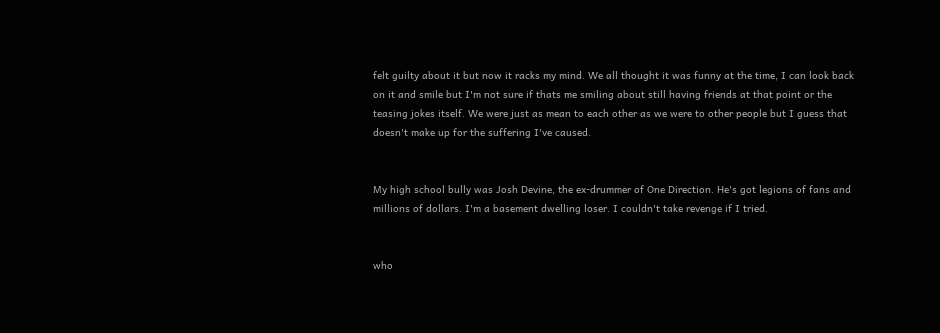felt guilty about it but now it racks my mind. We all thought it was funny at the time, I can look back on it and smile but I'm not sure if thats me smiling about still having friends at that point or the teasing jokes itself. We were just as mean to each other as we were to other people but I guess that doesn't make up for the suffering I've caused.


My high school bully was Josh Devine, the ex-drummer of One Direction. He's got legions of fans and millions of dollars. I'm a basement dwelling loser. I couldn't take revenge if I tried.


who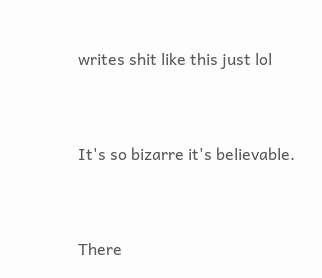writes shit like this just lol


It's so bizarre it's believable.


There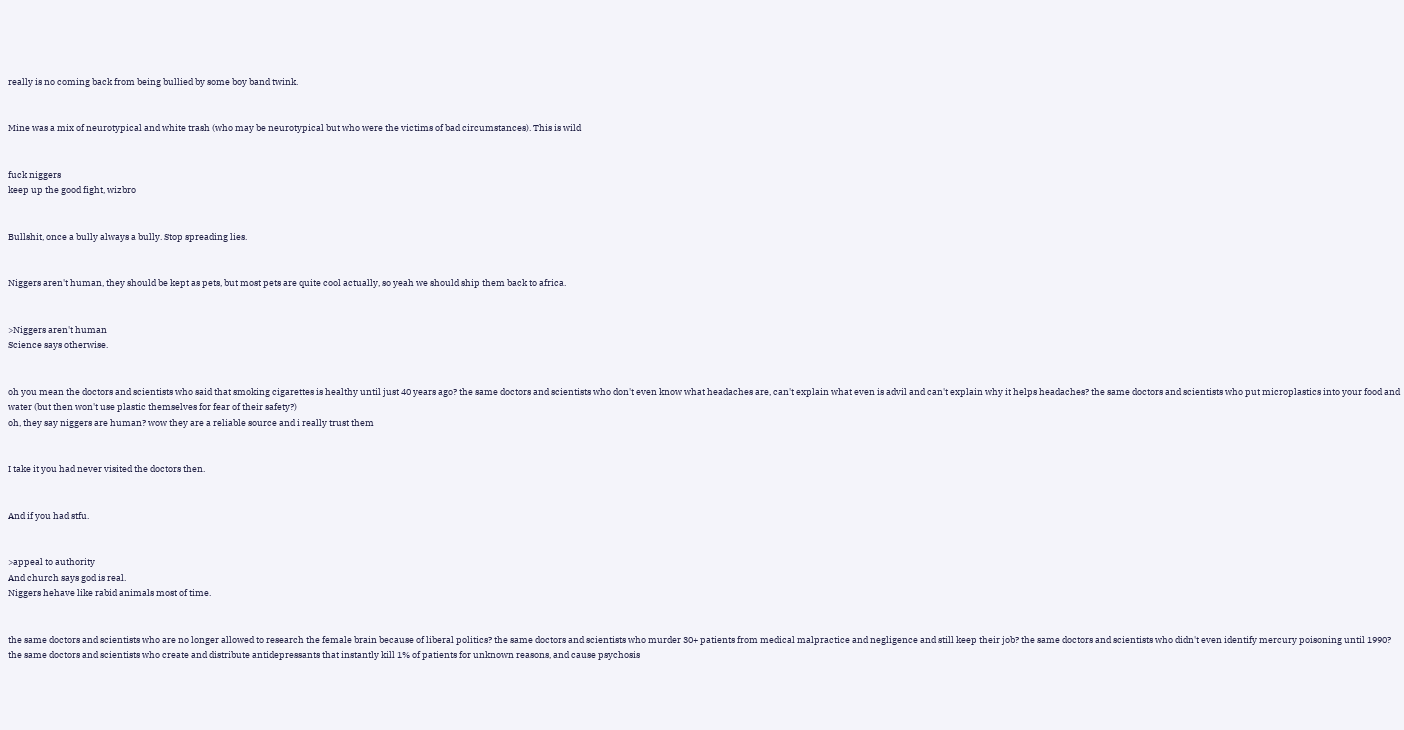really is no coming back from being bullied by some boy band twink.


Mine was a mix of neurotypical and white trash (who may be neurotypical but who were the victims of bad circumstances). This is wild


fuck niggers
keep up the good fight, wizbro


Bullshit, once a bully always a bully. Stop spreading lies.


Niggers aren't human, they should be kept as pets, but most pets are quite cool actually, so yeah we should ship them back to africa.


>Niggers aren't human
Science says otherwise.


oh you mean the doctors and scientists who said that smoking cigarettes is healthy until just 40 years ago? the same doctors and scientists who don't even know what headaches are, can't explain what even is advil and can't explain why it helps headaches? the same doctors and scientists who put microplastics into your food and water (but then won't use plastic themselves for fear of their safety?)
oh, they say niggers are human? wow they are a reliable source and i really trust them


I take it you had never visited the doctors then.


And if you had stfu.


>appeal to authority
And church says god is real.
Niggers hehave like rabid animals most of time.


the same doctors and scientists who are no longer allowed to research the female brain because of liberal politics? the same doctors and scientists who murder 30+ patients from medical malpractice and negligence and still keep their job? the same doctors and scientists who didn't even identify mercury poisoning until 1990? the same doctors and scientists who create and distribute antidepressants that instantly kill 1% of patients for unknown reasons, and cause psychosis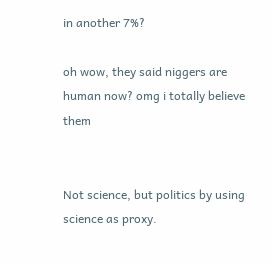in another 7%?

oh wow, they said niggers are human now? omg i totally believe them


Not science, but politics by using science as proxy.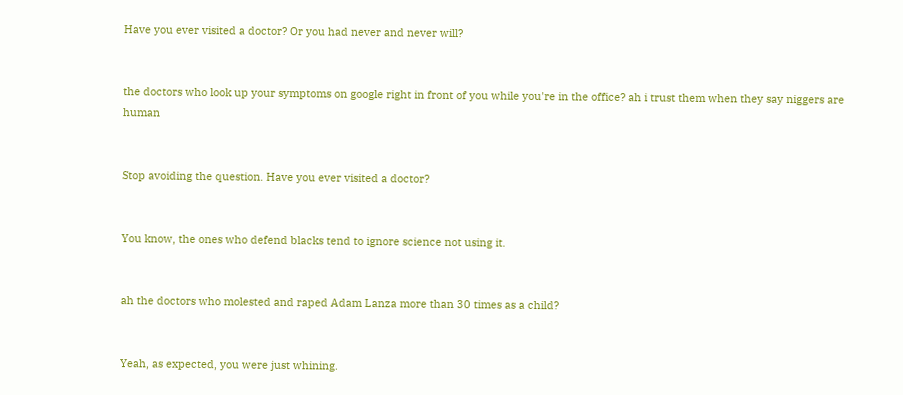Have you ever visited a doctor? Or you had never and never will?


the doctors who look up your symptoms on google right in front of you while you're in the office? ah i trust them when they say niggers are human


Stop avoiding the question. Have you ever visited a doctor?


You know, the ones who defend blacks tend to ignore science not using it.


ah the doctors who molested and raped Adam Lanza more than 30 times as a child?


Yeah, as expected, you were just whining.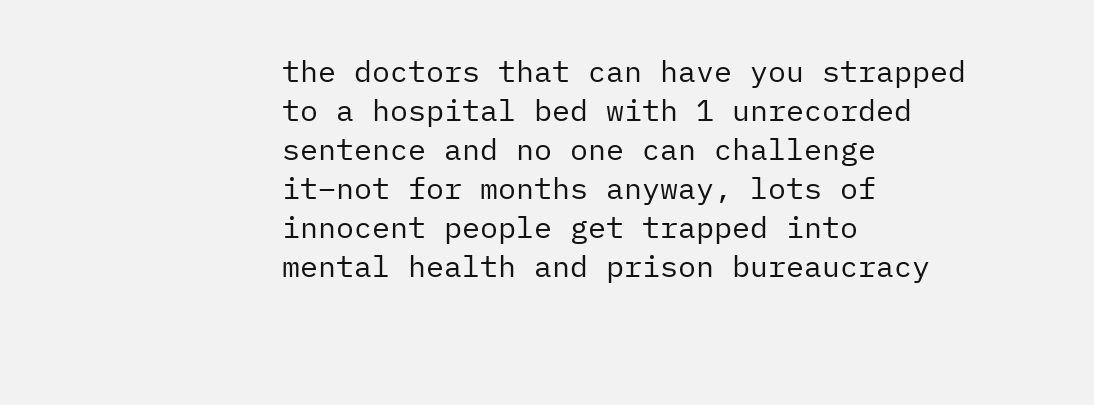the doctors that can have you strapped to a hospital bed with 1 unrecorded sentence and no one can challenge it–not for months anyway, lots of innocent people get trapped into mental health and prison bureaucracy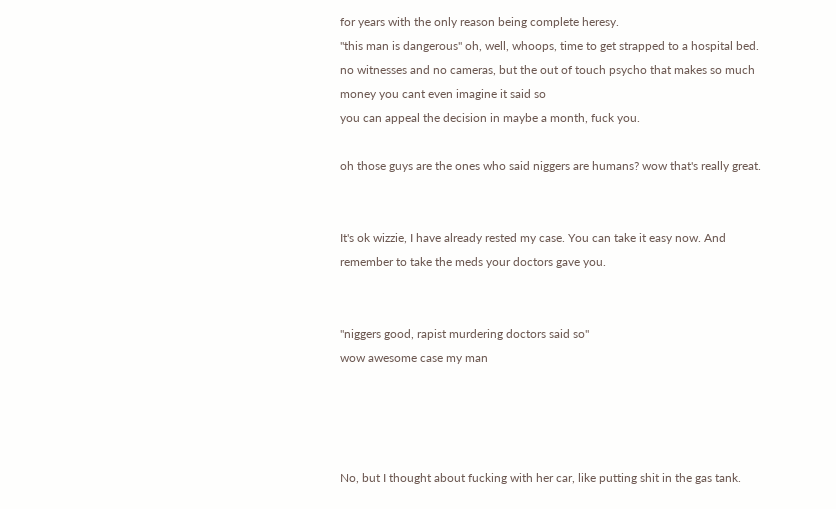for years with the only reason being complete heresy.
"this man is dangerous" oh, well, whoops, time to get strapped to a hospital bed. no witnesses and no cameras, but the out of touch psycho that makes so much money you cant even imagine it said so
you can appeal the decision in maybe a month, fuck you.

oh those guys are the ones who said niggers are humans? wow that's really great.


It's ok wizzie, I have already rested my case. You can take it easy now. And remember to take the meds your doctors gave you.


"niggers good, rapist murdering doctors said so"
wow awesome case my man




No, but I thought about fucking with her car, like putting shit in the gas tank.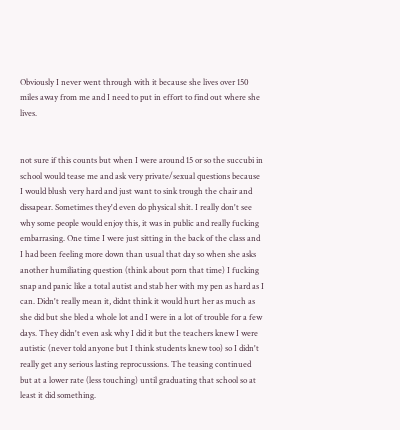Obviously I never went through with it because she lives over 150 miles away from me and I need to put in effort to find out where she lives.


not sure if this counts but when I were around 15 or so the succubi in school would tease me and ask very private/sexual questions because I would blush very hard and just want to sink trough the chair and dissapear. Sometimes they'd even do physical shit. I really don't see why some people would enjoy this, it was in public and really fucking embarrasing. One time I were just sitting in the back of the class and I had been feeling more down than usual that day so when she asks another humiliating question (think about porn that time) I fucking snap and panic like a total autist and stab her with my pen as hard as I can. Didn't really mean it, didnt think it would hurt her as much as she did but she bled a whole lot and I were in a lot of trouble for a few days. They didn't even ask why I did it but the teachers knew I were autistic (never told anyone but I think students knew too) so I didn't really get any serious lasting reprocussions. The teasing continued but at a lower rate (less touching) until graduating that school so at least it did something.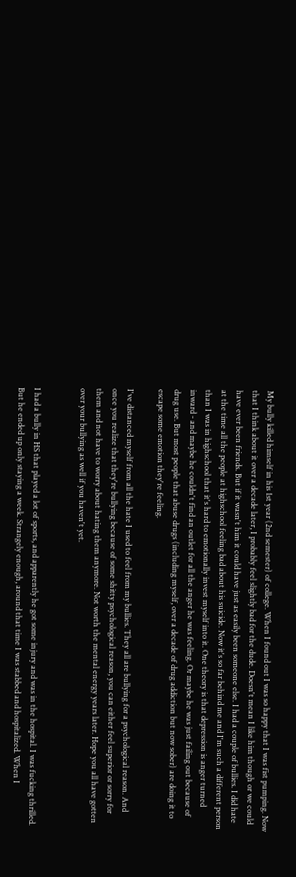My bully killed himself in his 1st year (2nd semester) of college. When I found out I was so happy that I was fist pumping. Now that I think about it over a decade later, I probably feel slightly bad for the dude. Doesn't mean I like him though or we could have ever been friends. But if it wasn't him it could have just as easily been someone else. I had a couple of bullies. I did hate at the time all the people at highschool feeling bad about his suicide. Now it's so far behind me and I'm such a different person than I was in highschool that it's hard to emotionally invest myself into it. One theory is that depression is anger turned inward - and maybe he couldn't find an outlet for all the anger he was feeling. Or maybe he was just failing out because of drug use. But most people that abuse drugs (including myself, over a decade of drug addiction but now sober) are doing it to escape some emotion they're feeling.

I've distanced myself from all the hate I used to feel from my bullies. They all are bullying for a psychological reason. And once you realize that they're bullying because of some shitty psychological reason, you can either feel superior or sorry for them and not have to worry about hating them anymore. Not worth the mental energy years later. Hope you all have gotten over your bullying as well if you haven't yet.


I had a bully in HS that played a lot of sports, and apparently he got some injury and was in the hospital. I was fucking thrilled. But he ended up only staying a week. Strangely enough, around that time I was stabbed and hospitalized. When I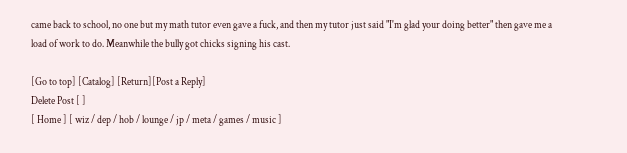came back to school, no one but my math tutor even gave a fuck, and then my tutor just said "I'm glad your doing better" then gave me a load of work to do. Meanwhile the bully got chicks signing his cast.

[Go to top] [Catalog] [Return][Post a Reply]
Delete Post [ ]
[ Home ] [ wiz / dep / hob / lounge / jp / meta / games / music ]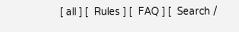[ all ] [  Rules ] [  FAQ ] [  Search /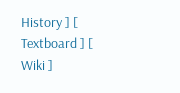History ] [  Textboard ] [  Wiki ]